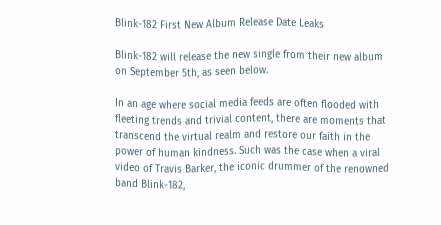Blink-182 First New Album Release Date Leaks

Blink-182 will release the new single from their new album on September 5th, as seen below.

In an age where social media feeds are often flooded with fleeting trends and trivial content, there are moments that transcend the virtual realm and restore our faith in the power of human kindness. Such was the case when a viral video of Travis Barker, the iconic drummer of the renowned band Blink-182,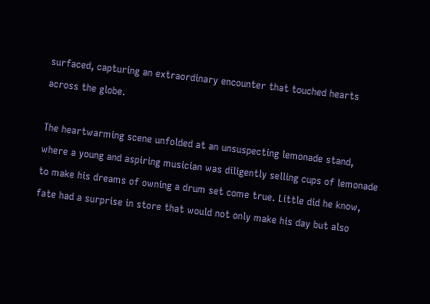surfaced, capturing an extraordinary encounter that touched hearts across the globe.

The heartwarming scene unfolded at an unsuspecting lemonade stand, where a young and aspiring musician was diligently selling cups of lemonade to make his dreams of owning a drum set come true. Little did he know, fate had a surprise in store that would not only make his day but also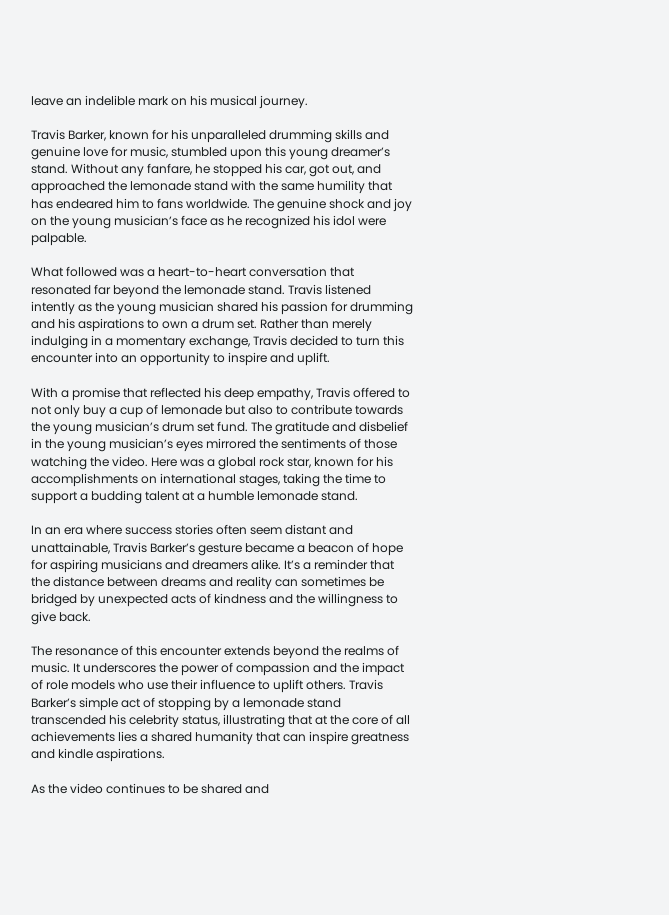leave an indelible mark on his musical journey.

Travis Barker, known for his unparalleled drumming skills and genuine love for music, stumbled upon this young dreamer’s stand. Without any fanfare, he stopped his car, got out, and approached the lemonade stand with the same humility that has endeared him to fans worldwide. The genuine shock and joy on the young musician’s face as he recognized his idol were palpable.

What followed was a heart-to-heart conversation that resonated far beyond the lemonade stand. Travis listened intently as the young musician shared his passion for drumming and his aspirations to own a drum set. Rather than merely indulging in a momentary exchange, Travis decided to turn this encounter into an opportunity to inspire and uplift.

With a promise that reflected his deep empathy, Travis offered to not only buy a cup of lemonade but also to contribute towards the young musician’s drum set fund. The gratitude and disbelief in the young musician’s eyes mirrored the sentiments of those watching the video. Here was a global rock star, known for his accomplishments on international stages, taking the time to support a budding talent at a humble lemonade stand.

In an era where success stories often seem distant and unattainable, Travis Barker’s gesture became a beacon of hope for aspiring musicians and dreamers alike. It’s a reminder that the distance between dreams and reality can sometimes be bridged by unexpected acts of kindness and the willingness to give back.

The resonance of this encounter extends beyond the realms of music. It underscores the power of compassion and the impact of role models who use their influence to uplift others. Travis Barker’s simple act of stopping by a lemonade stand transcended his celebrity status, illustrating that at the core of all achievements lies a shared humanity that can inspire greatness and kindle aspirations.

As the video continues to be shared and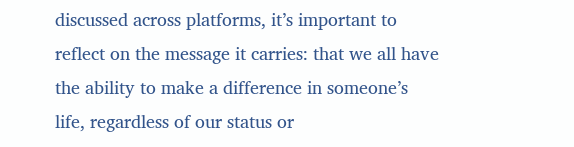discussed across platforms, it’s important to reflect on the message it carries: that we all have the ability to make a difference in someone’s life, regardless of our status or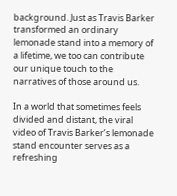background. Just as Travis Barker transformed an ordinary lemonade stand into a memory of a lifetime, we too can contribute our unique touch to the narratives of those around us.

In a world that sometimes feels divided and distant, the viral video of Travis Barker’s lemonade stand encounter serves as a refreshing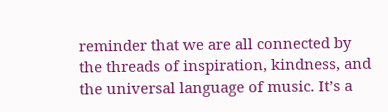reminder that we are all connected by the threads of inspiration, kindness, and the universal language of music. It’s a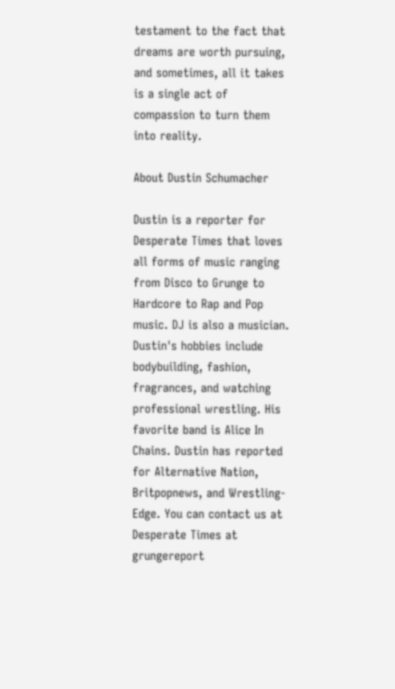testament to the fact that dreams are worth pursuing, and sometimes, all it takes is a single act of compassion to turn them into reality.

About Dustin Schumacher

Dustin is a reporter for Desperate Times that loves all forms of music ranging from Disco to Grunge to Hardcore to Rap and Pop music. DJ is also a musician. Dustin's hobbies include bodybuilding, fashion, fragrances, and watching professional wrestling. His favorite band is Alice In Chains. Dustin has reported for Alternative Nation, Britpopnews, and Wrestling-Edge. You can contact us at Desperate Times at grungereport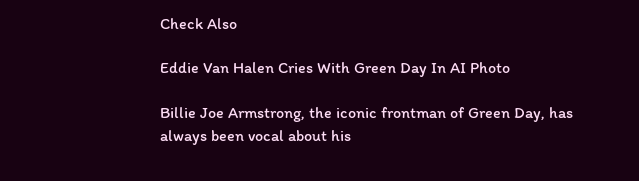Check Also

Eddie Van Halen Cries With Green Day In AI Photo

Billie Joe Armstrong, the iconic frontman of Green Day, has always been vocal about his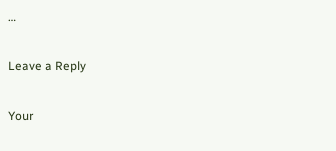…

Leave a Reply

Your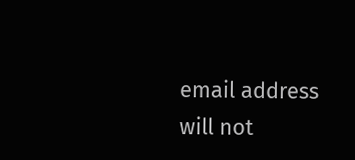email address will not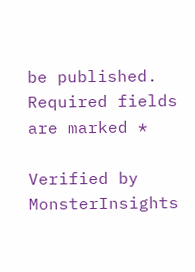be published. Required fields are marked *

Verified by MonsterInsights